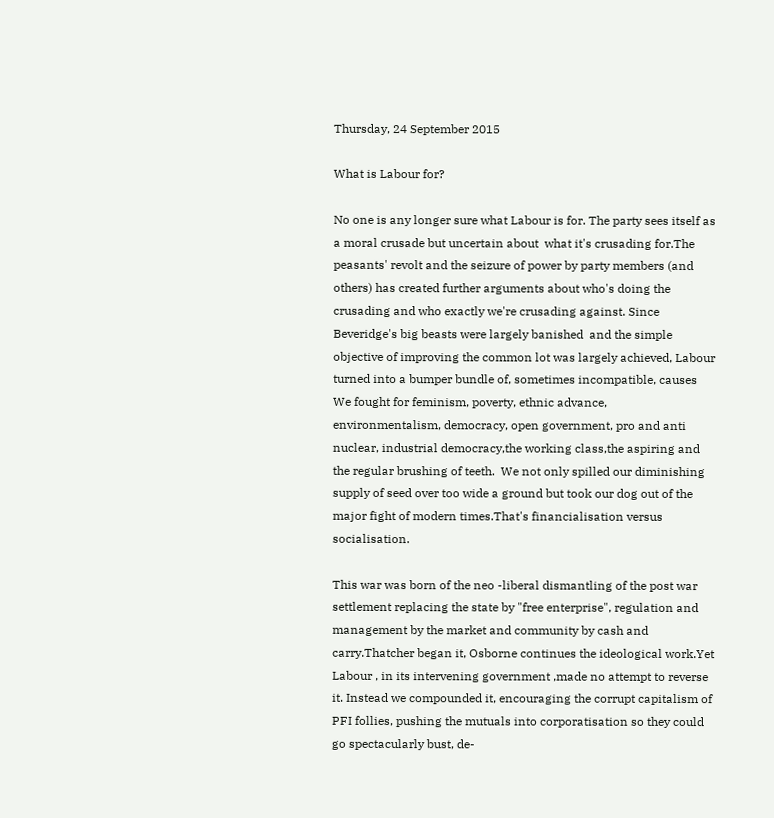Thursday, 24 September 2015

What is Labour for?

No one is any longer sure what Labour is for. The party sees itself as a moral crusade but uncertain about  what it's crusading for.The peasants' revolt and the seizure of power by party members (and others) has created further arguments about who's doing the crusading and who exactly we're crusading against. Since Beveridge's big beasts were largely banished  and the simple objective of improving the common lot was largely achieved, Labour turned into a bumper bundle of, sometimes incompatible, causes We fought for feminism, poverty, ethnic advance, environmentalism, democracy, open government, pro and anti nuclear, industrial democracy,the working class,the aspiring and the regular brushing of teeth.  We not only spilled our diminishing supply of seed over too wide a ground but took our dog out of the  major fight of modern times.That's financialisation versus socialisation.

This war was born of the neo -liberal dismantling of the post war settlement replacing the state by "free enterprise", regulation and management by the market and community by cash and carry.Thatcher began it, Osborne continues the ideological work.Yet Labour , in its intervening government ,made no attempt to reverse it. Instead we compounded it, encouraging the corrupt capitalism of PFI follies, pushing the mutuals into corporatisation so they could go spectacularly bust, de-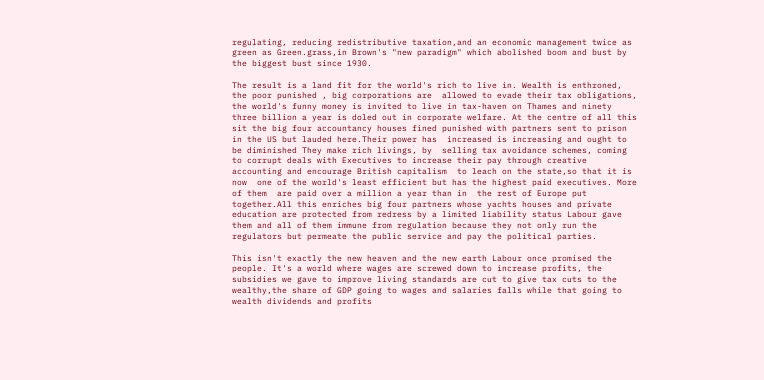regulating, reducing redistributive taxation,and an economic management twice as green as Green.grass,in Brown's "new paradigm" which abolished boom and bust by the biggest bust since 1930.

The result is a land fit for the world's rich to live in. Wealth is enthroned, the poor punished , big corporations are  allowed to evade their tax obligations, the world's funny money is invited to live in tax-haven on Thames and ninety three billion a year is doled out in corporate welfare. At the centre of all this sit the big four accountancy houses fined punished with partners sent to prison in the US but lauded here.Their power has  increased is increasing and ought to be diminished They make rich livings, by  selling tax avoidance schemes, coming to corrupt deals with Executives to increase their pay through creative accounting and encourage British capitalism  to leach on the state,so that it is now  one of the world's least efficient but has the highest paid executives. More of them  are paid over a million a year than in  the rest of Europe put together.All this enriches big four partners whose yachts houses and private education are protected from redress by a limited liability status Labour gave them and all of them immune from regulation because they not only run the regulators but permeate the public service and pay the political parties.

This isn't exactly the new heaven and the new earth Labour once promised the people. It's a world where wages are screwed down to increase profits, the subsidies we gave to improve living standards are cut to give tax cuts to the wealthy,the share of GDP going to wages and salaries falls while that going to wealth dividends and profits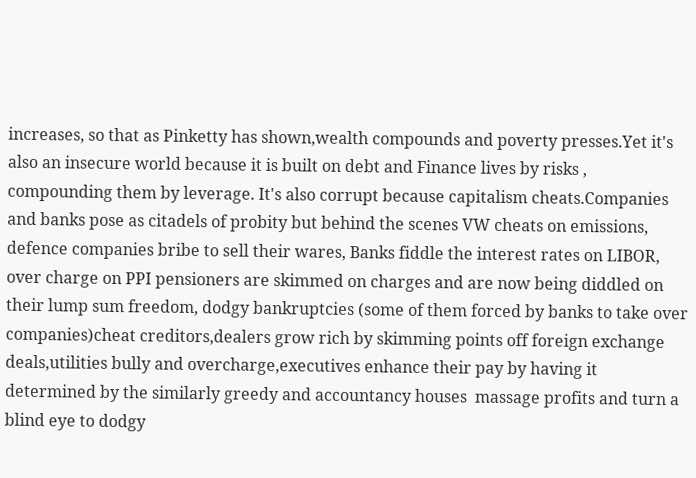increases, so that as Pinketty has shown,wealth compounds and poverty presses.Yet it's also an insecure world because it is built on debt and Finance lives by risks , compounding them by leverage. It's also corrupt because capitalism cheats.Companies and banks pose as citadels of probity but behind the scenes VW cheats on emissions, defence companies bribe to sell their wares, Banks fiddle the interest rates on LIBOR, over charge on PPI pensioners are skimmed on charges and are now being diddled on their lump sum freedom, dodgy bankruptcies (some of them forced by banks to take over companies)cheat creditors,dealers grow rich by skimming points off foreign exchange deals,utilities bully and overcharge,executives enhance their pay by having it determined by the similarly greedy and accountancy houses  massage profits and turn a blind eye to dodgy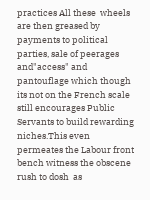practices All these  wheels are then greased by payments to political parties, sale of peerages and"access" and pantouflage which though its not on the French scale still encourages Public Servants to build rewarding niches.This even permeates the Labour front bench witness the obscene rush to dosh  as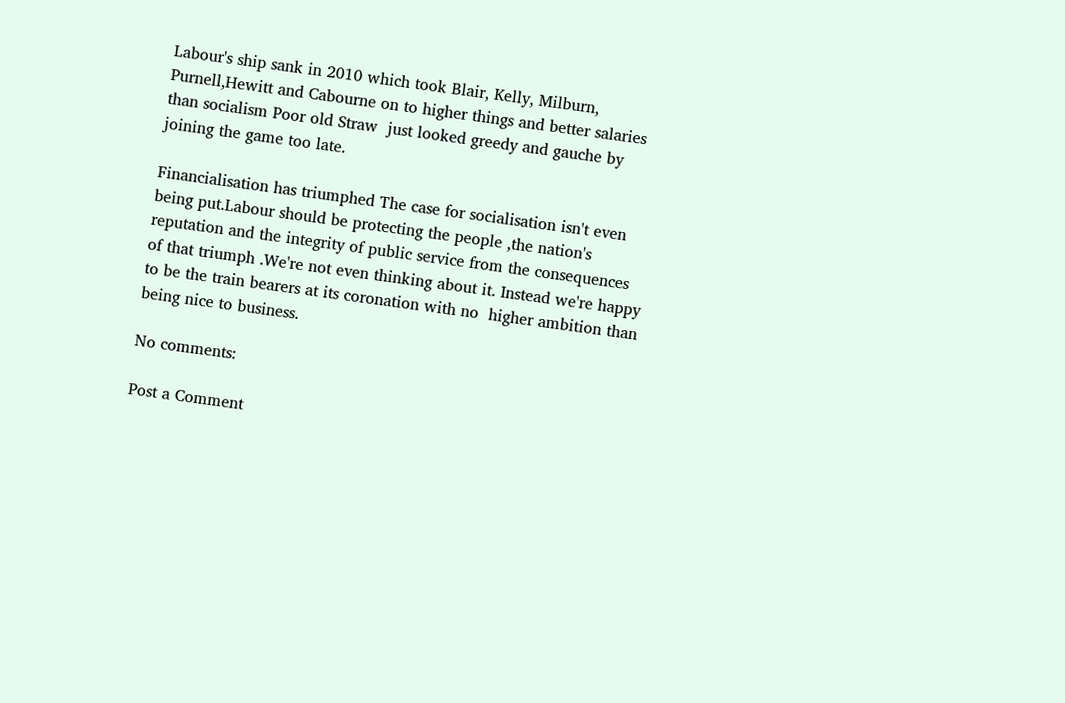Labour's ship sank in 2010 which took Blair, Kelly, Milburn, Purnell,Hewitt and Cabourne on to higher things and better salaries than socialism Poor old Straw  just looked greedy and gauche by joining the game too late.

Financialisation has triumphed The case for socialisation isn't even being put.Labour should be protecting the people ,the nation's reputation and the integrity of public service from the consequences  of that triumph .We're not even thinking about it. Instead we're happy to be the train bearers at its coronation with no  higher ambition than being nice to business.

No comments:

Post a Comment